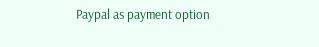Paypal as payment option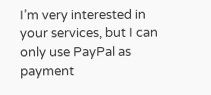I’m very interested in your services, but I can only use PayPal as payment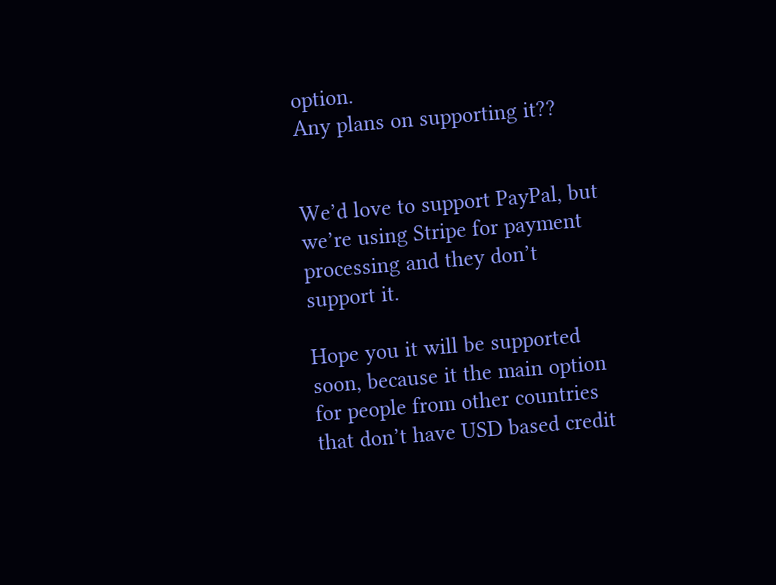option.
Any plans on supporting it??


We’d love to support PayPal, but we’re using Stripe for payment processing and they don’t support it.

Hope you it will be supported soon, because it the main option for people from other countries that don’t have USD based credit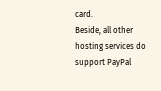card.
Beside, all other hosting services do support PayPal